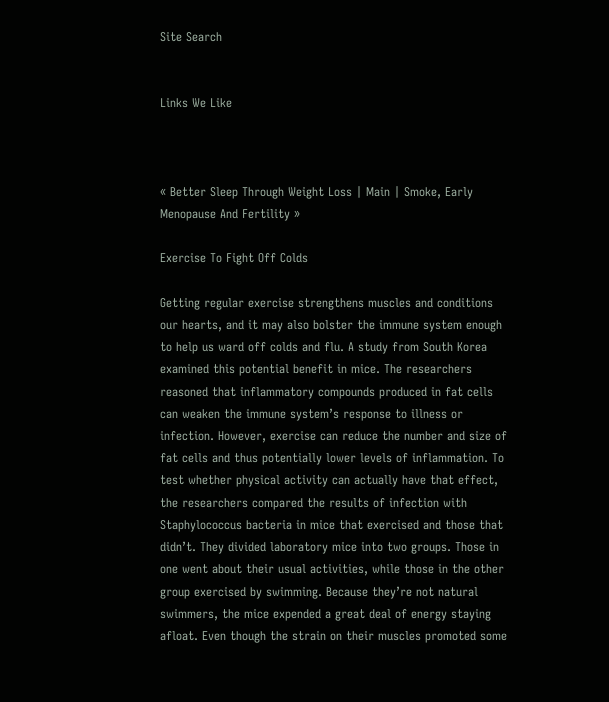Site Search


Links We Like



« Better Sleep Through Weight Loss | Main | Smoke, Early Menopause And Fertility »

Exercise To Fight Off Colds

Getting regular exercise strengthens muscles and conditions our hearts, and it may also bolster the immune system enough to help us ward off colds and flu. A study from South Korea examined this potential benefit in mice. The researchers reasoned that inflammatory compounds produced in fat cells can weaken the immune system’s response to illness or infection. However, exercise can reduce the number and size of fat cells and thus potentially lower levels of inflammation. To test whether physical activity can actually have that effect, the researchers compared the results of infection with Staphylococcus bacteria in mice that exercised and those that didn’t. They divided laboratory mice into two groups. Those in one went about their usual activities, while those in the other group exercised by swimming. Because they’re not natural swimmers, the mice expended a great deal of energy staying afloat. Even though the strain on their muscles promoted some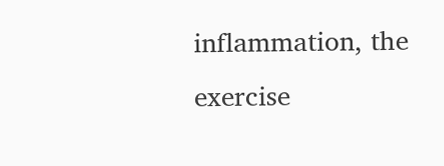inflammation, the exercise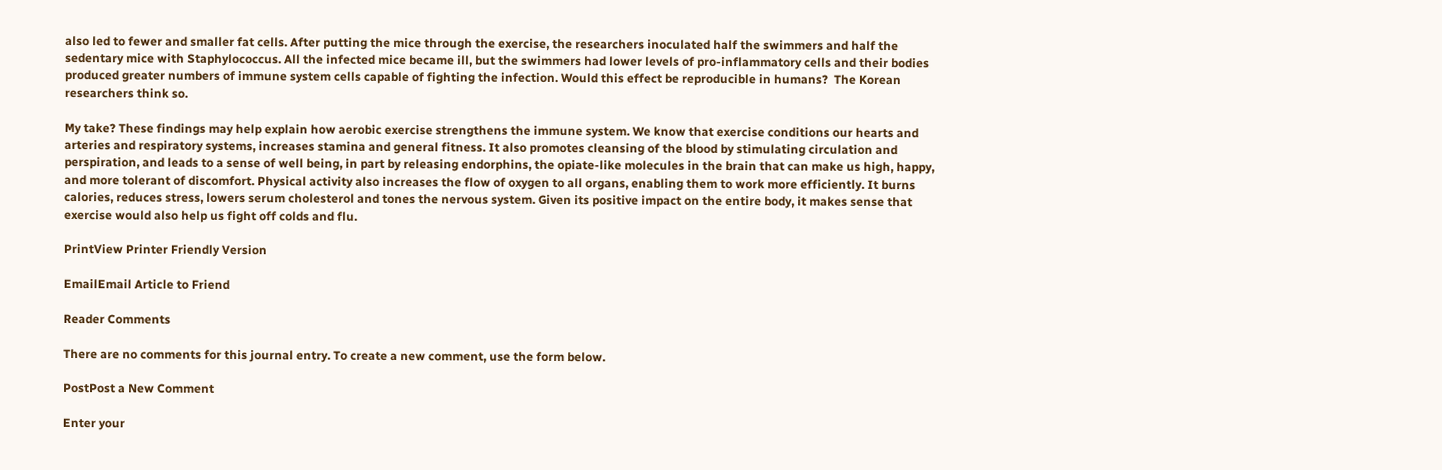also led to fewer and smaller fat cells. After putting the mice through the exercise, the researchers inoculated half the swimmers and half the sedentary mice with Staphylococcus. All the infected mice became ill, but the swimmers had lower levels of pro-inflammatory cells and their bodies produced greater numbers of immune system cells capable of fighting the infection. Would this effect be reproducible in humans?  The Korean researchers think so.

My take? These findings may help explain how aerobic exercise strengthens the immune system. We know that exercise conditions our hearts and arteries and respiratory systems, increases stamina and general fitness. It also promotes cleansing of the blood by stimulating circulation and perspiration, and leads to a sense of well being, in part by releasing endorphins, the opiate-like molecules in the brain that can make us high, happy, and more tolerant of discomfort. Physical activity also increases the flow of oxygen to all organs, enabling them to work more efficiently. It burns calories, reduces stress, lowers serum cholesterol and tones the nervous system. Given its positive impact on the entire body, it makes sense that exercise would also help us fight off colds and flu.

PrintView Printer Friendly Version

EmailEmail Article to Friend

Reader Comments

There are no comments for this journal entry. To create a new comment, use the form below.

PostPost a New Comment

Enter your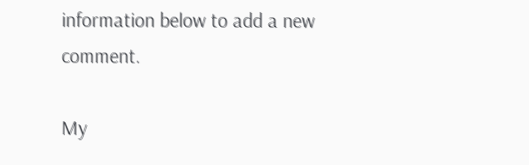information below to add a new comment.

My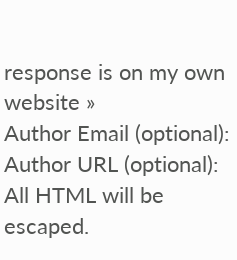response is on my own website »
Author Email (optional):
Author URL (optional):
All HTML will be escaped.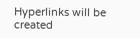Hyperlinks will be created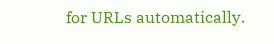for URLs automatically.